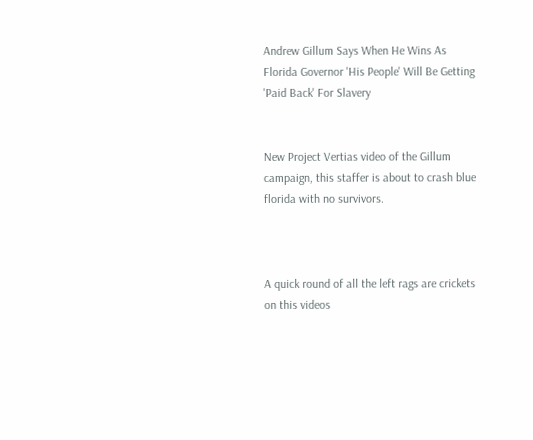Andrew Gillum Says When He Wins As Florida Governor 'His People' Will Be Getting 'Paid Back' For Slavery


New Project Vertias video of the Gillum campaign, this staffer is about to crash blue florida with no survivors.



A quick round of all the left rags are crickets on this videos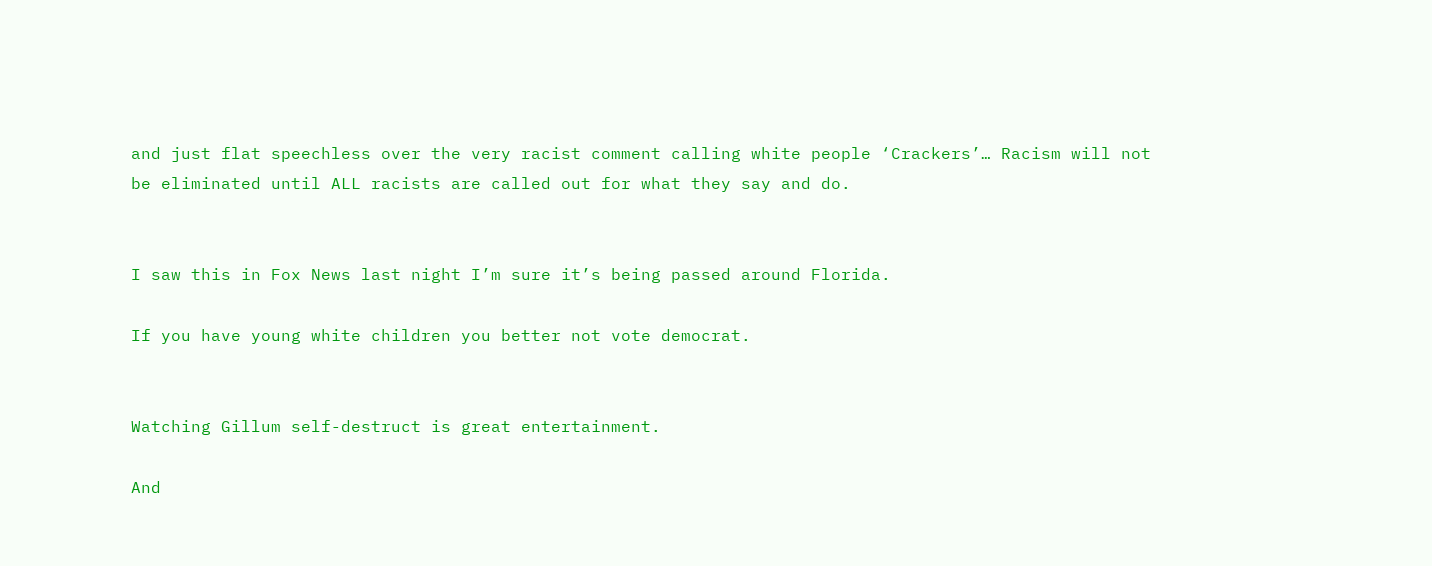and just flat speechless over the very racist comment calling white people ‘Crackers’… Racism will not be eliminated until ALL racists are called out for what they say and do.


I saw this in Fox News last night I’m sure it’s being passed around Florida.

If you have young white children you better not vote democrat.


Watching Gillum self-destruct is great entertainment.

And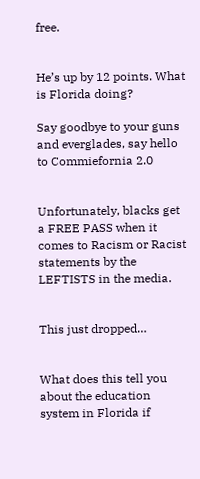free.


He’s up by 12 points. What is Florida doing?

Say goodbye to your guns and everglades, say hello to Commiefornia 2.0


Unfortunately, blacks get a FREE PASS when it comes to Racism or Racist statements by the LEFTISTS in the media.


This just dropped…


What does this tell you about the education system in Florida if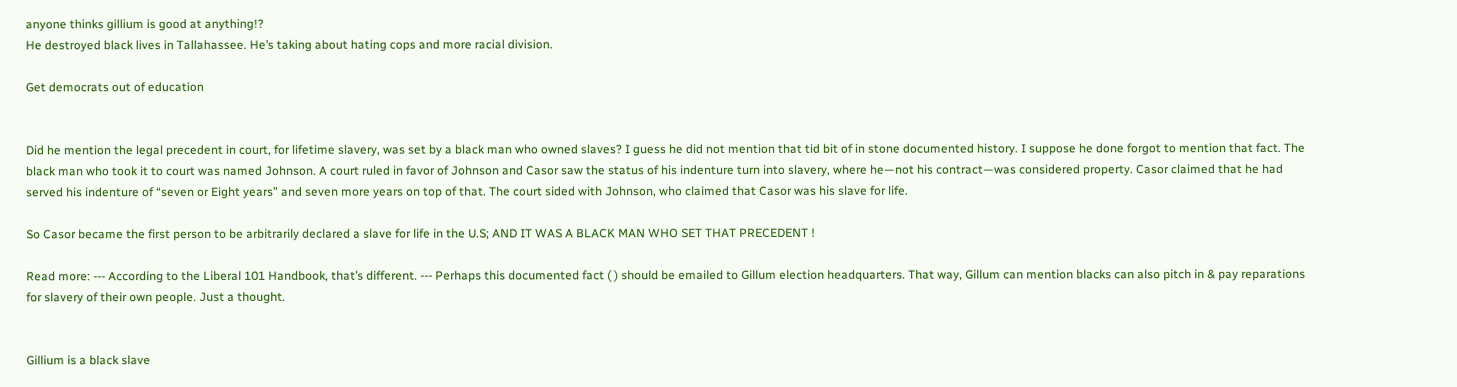anyone thinks gillium is good at anything!?
He destroyed black lives in Tallahassee. He’s taking about hating cops and more racial division.

Get democrats out of education


Did he mention the legal precedent in court, for lifetime slavery, was set by a black man who owned slaves? I guess he did not mention that tid bit of in stone documented history. I suppose he done forgot to mention that fact. The black man who took it to court was named Johnson. A court ruled in favor of Johnson and Casor saw the status of his indenture turn into slavery, where he—not his contract—was considered property. Casor claimed that he had served his indenture of “seven or Eight years” and seven more years on top of that. The court sided with Johnson, who claimed that Casor was his slave for life.

So Casor became the first person to be arbitrarily declared a slave for life in the U.S; AND IT WAS A BLACK MAN WHO SET THAT PRECEDENT !

Read more: --- According to the Liberal 101 Handbook, that’s different. --- Perhaps this documented fact ( ) should be emailed to Gillum election headquarters. That way, Gillum can mention blacks can also pitch in & pay reparations for slavery of their own people. Just a thought.


Gillium is a black slave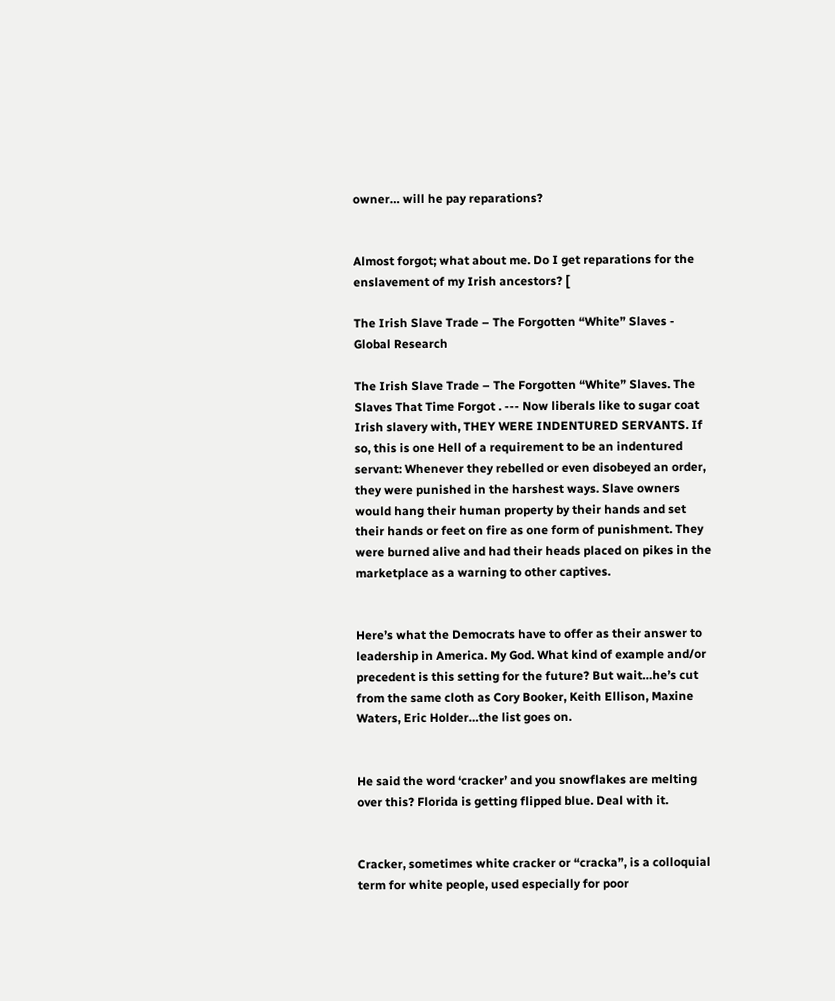owner… will he pay reparations?


Almost forgot; what about me. Do I get reparations for the enslavement of my Irish ancestors? [

The Irish Slave Trade – The Forgotten “White” Slaves - Global Research

The Irish Slave Trade – The Forgotten “White” Slaves. The Slaves That Time Forgot . --- Now liberals like to sugar coat Irish slavery with, THEY WERE INDENTURED SERVANTS. If so, this is one Hell of a requirement to be an indentured servant: Whenever they rebelled or even disobeyed an order, they were punished in the harshest ways. Slave owners would hang their human property by their hands and set their hands or feet on fire as one form of punishment. They were burned alive and had their heads placed on pikes in the marketplace as a warning to other captives.


Here’s what the Democrats have to offer as their answer to leadership in America. My God. What kind of example and/or precedent is this setting for the future? But wait…he’s cut from the same cloth as Cory Booker, Keith Ellison, Maxine Waters, Eric Holder…the list goes on.


He said the word ‘cracker’ and you snowflakes are melting over this? Florida is getting flipped blue. Deal with it.


Cracker, sometimes white cracker or “cracka”, is a colloquial term for white people, used especially for poor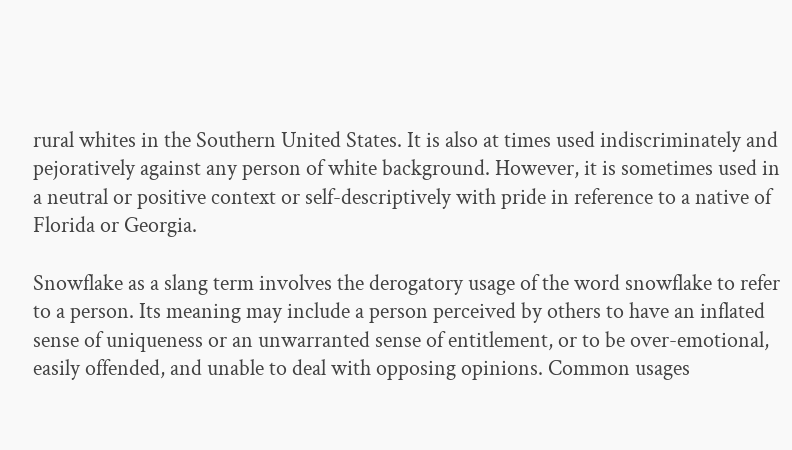rural whites in the Southern United States. It is also at times used indiscriminately and pejoratively against any person of white background. However, it is sometimes used in a neutral or positive context or self-descriptively with pride in reference to a native of Florida or Georgia.

Snowflake as a slang term involves the derogatory usage of the word snowflake to refer to a person. Its meaning may include a person perceived by others to have an inflated sense of uniqueness or an unwarranted sense of entitlement, or to be over-emotional, easily offended, and unable to deal with opposing opinions. Common usages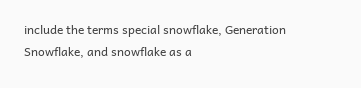include the terms special snowflake, Generation Snowflake, and snowflake as a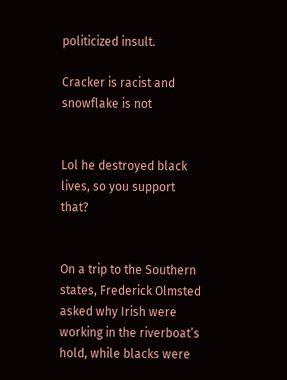politicized insult.

Cracker is racist and snowflake is not


Lol he destroyed black lives, so you support that?


On a trip to the Southern states, Frederick Olmsted asked why Irish were working in the riverboat’s hold, while blacks were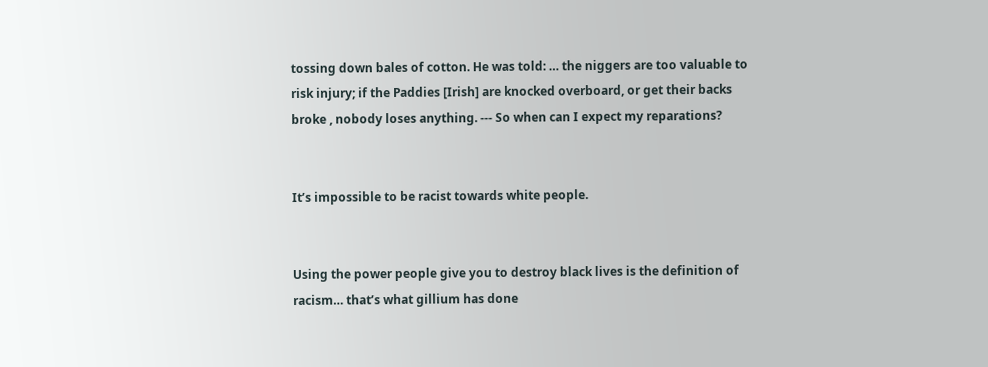tossing down bales of cotton. He was told: … the niggers are too valuable to risk injury; if the Paddies [Irish] are knocked overboard, or get their backs broke , nobody loses anything. --- So when can I expect my reparations?


It’s impossible to be racist towards white people.


Using the power people give you to destroy black lives is the definition of racism… that’s what gillium has done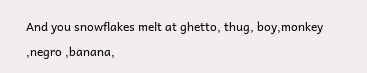And you snowflakes melt at ghetto, thug, boy,monkey ,negro ,banana,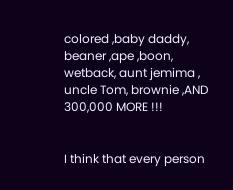colored ,baby daddy, beaner ,ape ,boon, wetback, aunt jemima , uncle Tom, brownie ,AND 300,000 MORE !!!


I think that every person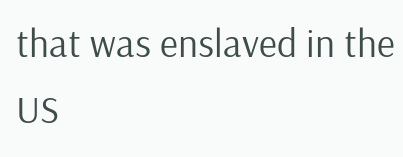that was enslaved in the US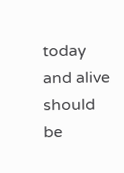today and alive should be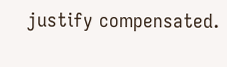justify compensated.